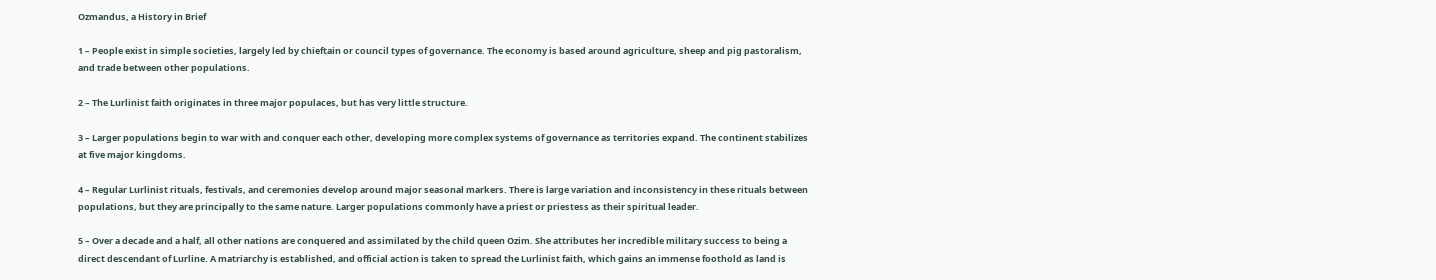Ozmandus, a History in Brief

1 – People exist in simple societies, largely led by chieftain or council types of governance. The economy is based around agriculture, sheep and pig pastoralism, and trade between other populations.

2 – The Lurlinist faith originates in three major populaces, but has very little structure.

3 – Larger populations begin to war with and conquer each other, developing more complex systems of governance as territories expand. The continent stabilizes at five major kingdoms.

4 – Regular Lurlinist rituals, festivals, and ceremonies develop around major seasonal markers. There is large variation and inconsistency in these rituals between populations, but they are principally to the same nature. Larger populations commonly have a priest or priestess as their spiritual leader.

5 – Over a decade and a half, all other nations are conquered and assimilated by the child queen Ozim. She attributes her incredible military success to being a direct descendant of Lurline. A matriarchy is established, and official action is taken to spread the Lurlinist faith, which gains an immense foothold as land is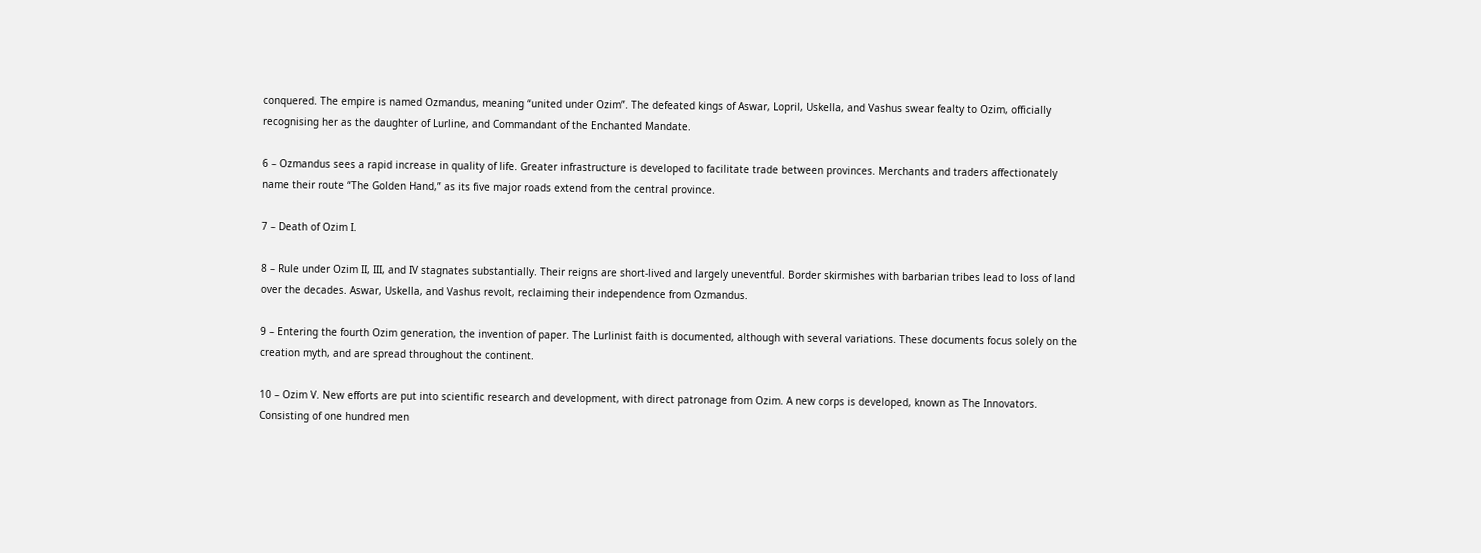conquered. The empire is named Ozmandus, meaning “united under Ozim”. The defeated kings of Aswar, Lopril, Uskella, and Vashus swear fealty to Ozim, officially recognising her as the daughter of Lurline, and Commandant of the Enchanted Mandate.

6 – Ozmandus sees a rapid increase in quality of life. Greater infrastructure is developed to facilitate trade between provinces. Merchants and traders affectionately name their route “The Golden Hand,” as its five major roads extend from the central province.

7 – Death of Ozim I.

8 – Rule under Ozim II, III, and IV stagnates substantially. Their reigns are short-lived and largely uneventful. Border skirmishes with barbarian tribes lead to loss of land over the decades. Aswar, Uskella, and Vashus revolt, reclaiming their independence from Ozmandus.

9 – Entering the fourth Ozim generation, the invention of paper. The Lurlinist faith is documented, although with several variations. These documents focus solely on the creation myth, and are spread throughout the continent.

10 – Ozim V. New efforts are put into scientific research and development, with direct patronage from Ozim. A new corps is developed, known as The Innovators. Consisting of one hundred men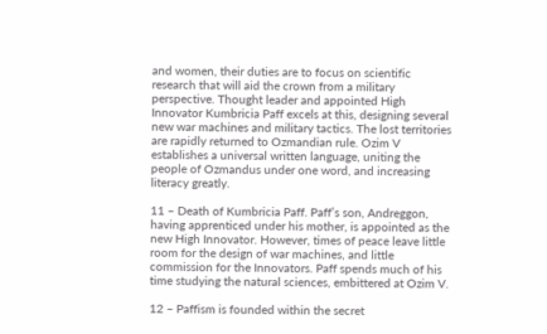and women, their duties are to focus on scientific research that will aid the crown from a military perspective. Thought leader and appointed High Innovator Kumbricia Paff excels at this, designing several new war machines and military tactics. The lost territories are rapidly returned to Ozmandian rule. Ozim V establishes a universal written language, uniting the people of Ozmandus under one word, and increasing literacy greatly.

11 – Death of Kumbricia Paff. Paff’s son, Andreggon, having apprenticed under his mother, is appointed as the new High Innovator. However, times of peace leave little room for the design of war machines, and little commission for the Innovators. Paff spends much of his time studying the natural sciences, embittered at Ozim V.

12 – Paffism is founded within the secret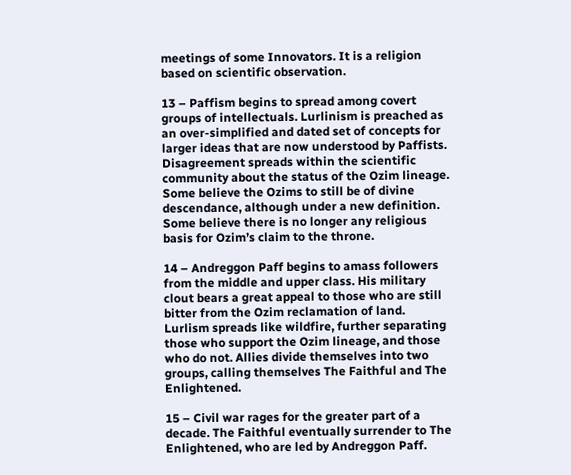meetings of some Innovators. It is a religion based on scientific observation.

13 – Paffism begins to spread among covert groups of intellectuals. Lurlinism is preached as an over-simplified and dated set of concepts for larger ideas that are now understood by Paffists. Disagreement spreads within the scientific community about the status of the Ozim lineage. Some believe the Ozims to still be of divine descendance, although under a new definition. Some believe there is no longer any religious basis for Ozim’s claim to the throne.

14 – Andreggon Paff begins to amass followers from the middle and upper class. His military clout bears a great appeal to those who are still bitter from the Ozim reclamation of land. Lurlism spreads like wildfire, further separating those who support the Ozim lineage, and those who do not. Allies divide themselves into two groups, calling themselves The Faithful and The Enlightened.

15 – Civil war rages for the greater part of a decade. The Faithful eventually surrender to The Enlightened, who are led by Andreggon Paff.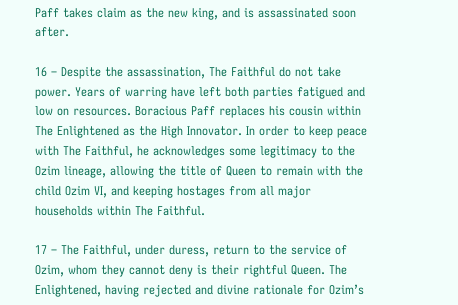Paff takes claim as the new king, and is assassinated soon after.

16 – Despite the assassination, The Faithful do not take power. Years of warring have left both parties fatigued and low on resources. Boracious Paff replaces his cousin within The Enlightened as the High Innovator. In order to keep peace with The Faithful, he acknowledges some legitimacy to the Ozim lineage, allowing the title of Queen to remain with the child Ozim VI, and keeping hostages from all major households within The Faithful.

17 – The Faithful, under duress, return to the service of Ozim, whom they cannot deny is their rightful Queen. The Enlightened, having rejected and divine rationale for Ozim’s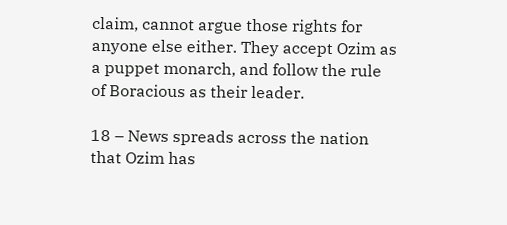claim, cannot argue those rights for anyone else either. They accept Ozim as a puppet monarch, and follow the rule of Boracious as their leader.

18 – News spreads across the nation that Ozim has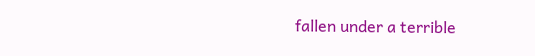fallen under a terrible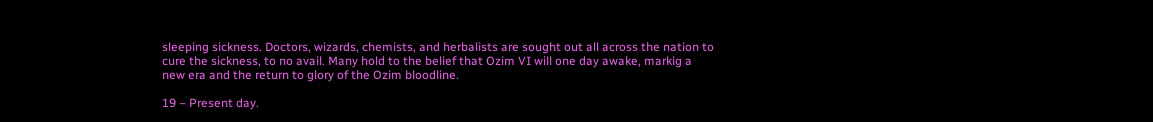sleeping sickness. Doctors, wizards, chemists, and herbalists are sought out all across the nation to cure the sickness, to no avail. Many hold to the belief that Ozim VI will one day awake, markig a new era and the return to glory of the Ozim bloodline.

19 – Present day.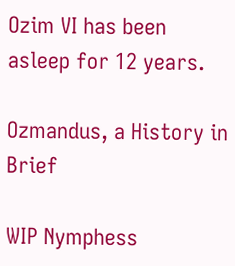Ozim VI has been asleep for 12 years.

Ozmandus, a History in Brief

WIP Nymphess